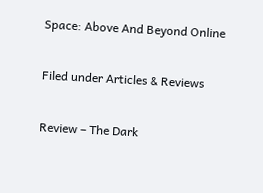Space: Above And Beyond Online

Filed under Articles & Reviews

Review – The Dark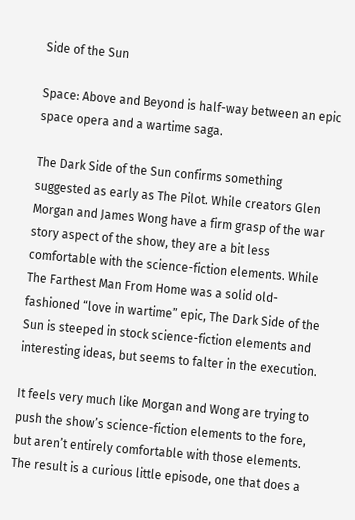Side of the Sun

Space: Above and Beyond is half-way between an epic space opera and a wartime saga.

The Dark Side of the Sun confirms something suggested as early as The Pilot. While creators Glen Morgan and James Wong have a firm grasp of the war story aspect of the show, they are a bit less comfortable with the science-fiction elements. While The Farthest Man From Home was a solid old-fashioned “love in wartime” epic, The Dark Side of the Sun is steeped in stock science-fiction elements and interesting ideas, but seems to falter in the execution.

It feels very much like Morgan and Wong are trying to push the show’s science-fiction elements to the fore, but aren’t entirely comfortable with those elements. The result is a curious little episode, one that does a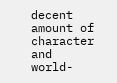decent amount of character and world-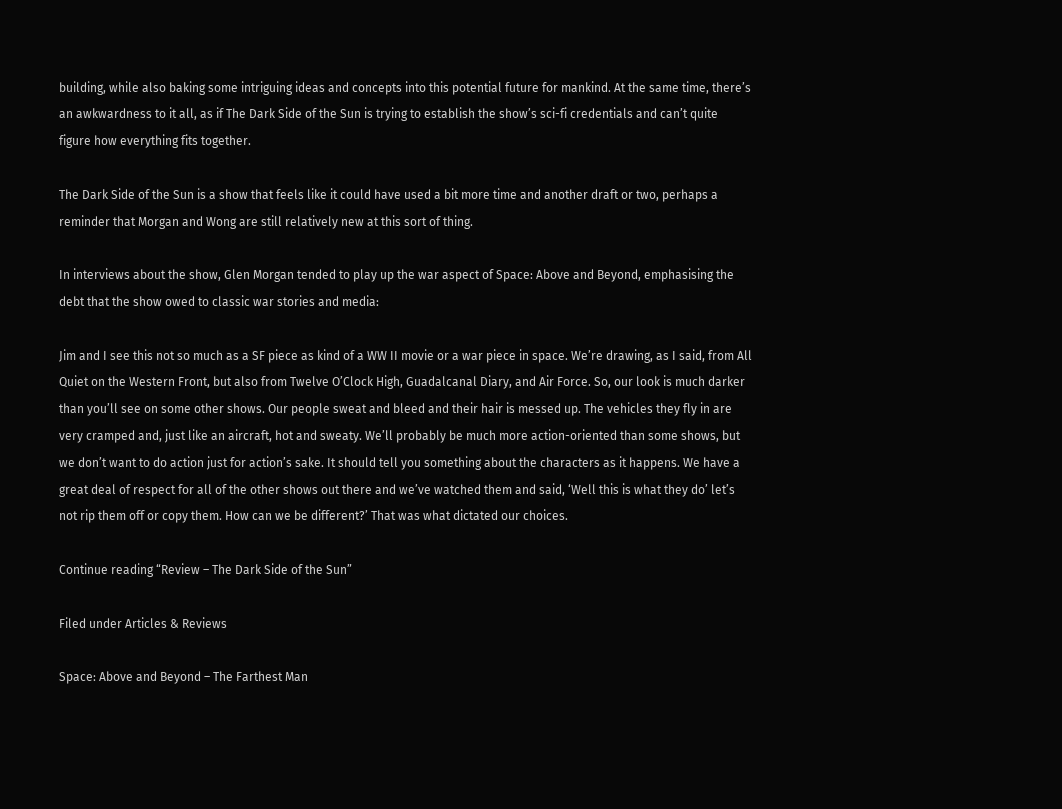building, while also baking some intriguing ideas and concepts into this potential future for mankind. At the same time, there’s an awkwardness to it all, as if The Dark Side of the Sun is trying to establish the show’s sci-fi credentials and can’t quite figure how everything fits together.

The Dark Side of the Sun is a show that feels like it could have used a bit more time and another draft or two, perhaps a reminder that Morgan and Wong are still relatively new at this sort of thing.

In interviews about the show, Glen Morgan tended to play up the war aspect of Space: Above and Beyond, emphasising the debt that the show owed to classic war stories and media:

Jim and I see this not so much as a SF piece as kind of a WW II movie or a war piece in space. We’re drawing, as I said, from All Quiet on the Western Front, but also from Twelve O’Clock High, Guadalcanal Diary, and Air Force. So, our look is much darker than you’ll see on some other shows. Our people sweat and bleed and their hair is messed up. The vehicles they fly in are very cramped and, just like an aircraft, hot and sweaty. We’ll probably be much more action-oriented than some shows, but we don’t want to do action just for action’s sake. It should tell you something about the characters as it happens. We have a great deal of respect for all of the other shows out there and we’ve watched them and said, ‘Well this is what they do’ let’s not rip them off or copy them. How can we be different?’ That was what dictated our choices.

Continue reading “Review – The Dark Side of the Sun”

Filed under Articles & Reviews

Space: Above and Beyond – The Farthest Man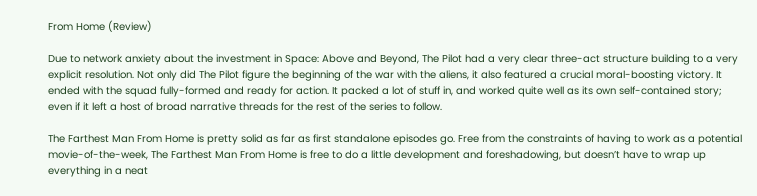From Home (Review)

Due to network anxiety about the investment in Space: Above and Beyond, The Pilot had a very clear three-act structure building to a very explicit resolution. Not only did The Pilot figure the beginning of the war with the aliens, it also featured a crucial moral-boosting victory. It ended with the squad fully-formed and ready for action. It packed a lot of stuff in, and worked quite well as its own self-contained story; even if it left a host of broad narrative threads for the rest of the series to follow.

The Farthest Man From Home is pretty solid as far as first standalone episodes go. Free from the constraints of having to work as a potential movie-of-the-week, The Farthest Man From Home is free to do a little development and foreshadowing, but doesn’t have to wrap up everything in a neat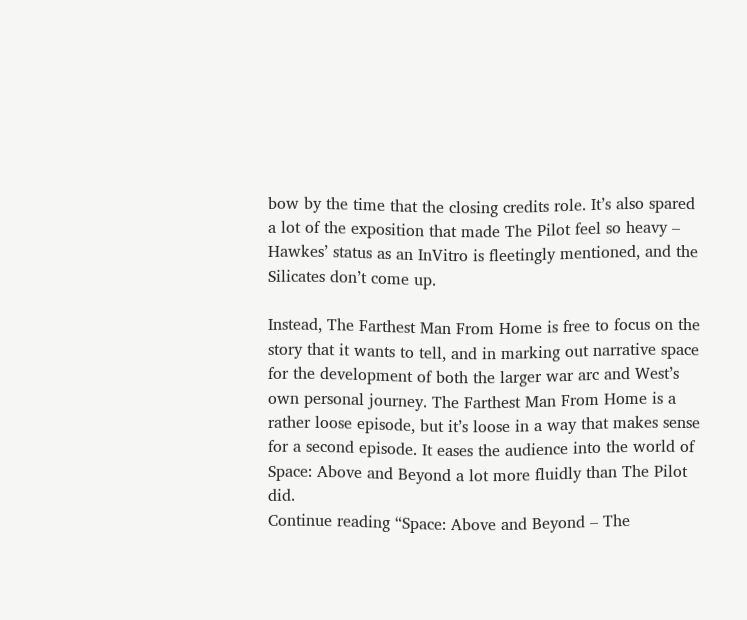bow by the time that the closing credits role. It’s also spared a lot of the exposition that made The Pilot feel so heavy – Hawkes’ status as an InVitro is fleetingly mentioned, and the Silicates don’t come up.

Instead, The Farthest Man From Home is free to focus on the story that it wants to tell, and in marking out narrative space  for the development of both the larger war arc and West’s own personal journey. The Farthest Man From Home is a rather loose episode, but it’s loose in a way that makes sense for a second episode. It eases the audience into the world of Space: Above and Beyond a lot more fluidly than The Pilot did.
Continue reading “Space: Above and Beyond – The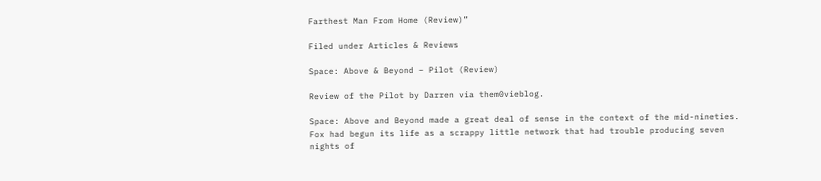Farthest Man From Home (Review)”

Filed under Articles & Reviews

Space: Above & Beyond – Pilot (Review)

Review of the Pilot by Darren via them0vieblog.

Space: Above and Beyond made a great deal of sense in the context of the mid-nineties. Fox had begun its life as a scrappy little network that had trouble producing seven nights of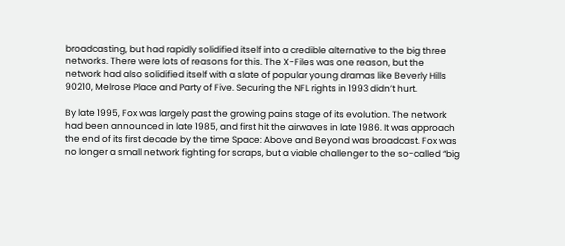broadcasting, but had rapidly solidified itself into a credible alternative to the big three networks. There were lots of reasons for this. The X-Files was one reason, but the network had also solidified itself with a slate of popular young dramas like Beverly Hills 90210, Melrose Place and Party of Five. Securing the NFL rights in 1993 didn’t hurt.

By late 1995, Fox was largely past the growing pains stage of its evolution. The network had been announced in late 1985, and first hit the airwaves in late 1986. It was approach the end of its first decade by the time Space: Above and Beyond was broadcast. Fox was no longer a small network fighting for scraps, but a viable challenger to the so-called “big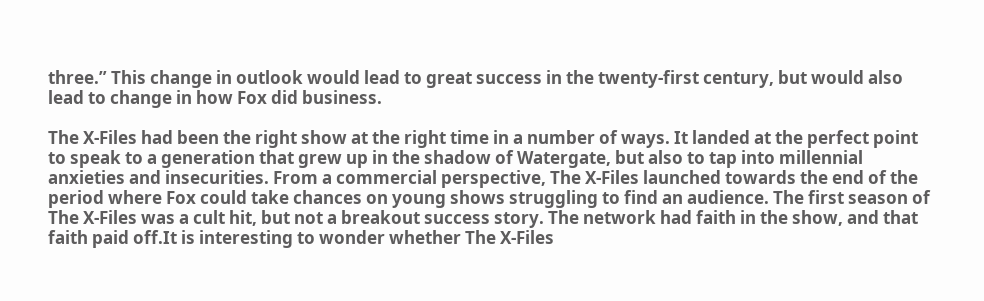three.” This change in outlook would lead to great success in the twenty-first century, but would also lead to change in how Fox did business.

The X-Files had been the right show at the right time in a number of ways. It landed at the perfect point to speak to a generation that grew up in the shadow of Watergate, but also to tap into millennial anxieties and insecurities. From a commercial perspective, The X-Files launched towards the end of the period where Fox could take chances on young shows struggling to find an audience. The first season of The X-Files was a cult hit, but not a breakout success story. The network had faith in the show, and that faith paid off.It is interesting to wonder whether The X-Files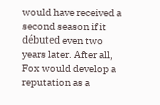would have received a second season if it débuted even two years later. After all, Fox would develop a reputation as a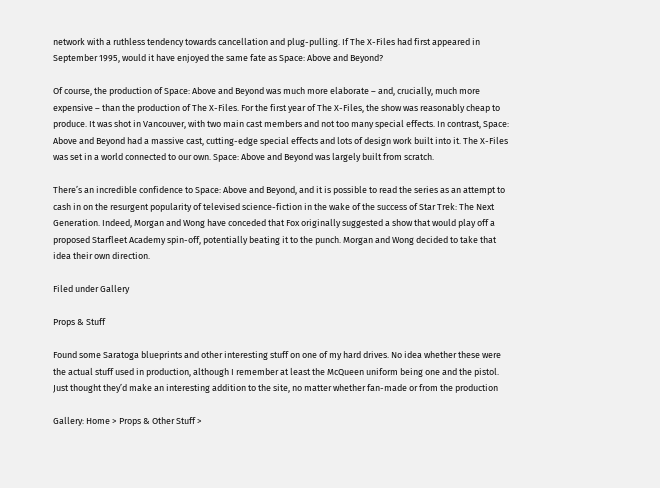network with a ruthless tendency towards cancellation and plug-pulling. If The X-Files had first appeared in September 1995, would it have enjoyed the same fate as Space: Above and Beyond?

Of course, the production of Space: Above and Beyond was much more elaborate – and, crucially, much more expensive – than the production of The X-Files. For the first year of The X-Files, the show was reasonably cheap to produce. It was shot in Vancouver, with two main cast members and not too many special effects. In contrast, Space: Above and Beyond had a massive cast, cutting-edge special effects and lots of design work built into it. The X-Files was set in a world connected to our own. Space: Above and Beyond was largely built from scratch.

There’s an incredible confidence to Space: Above and Beyond, and it is possible to read the series as an attempt to cash in on the resurgent popularity of televised science-fiction in the wake of the success of Star Trek: The Next Generation. Indeed, Morgan and Wong have conceded that Fox originally suggested a show that would play off a proposed Starfleet Academy spin-off, potentially beating it to the punch. Morgan and Wong decided to take that idea their own direction.

Filed under Gallery

Props & Stuff

Found some Saratoga blueprints and other interesting stuff on one of my hard drives. No idea whether these were the actual stuff used in production, although I remember at least the McQueen uniform being one and the pistol. Just thought they’d make an interesting addition to the site, no matter whether fan-made or from the production

Gallery: Home > Props & Other Stuff >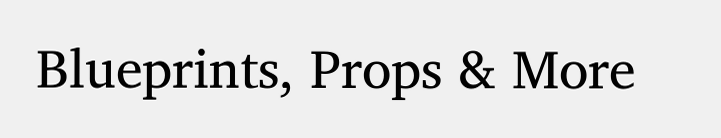Blueprints, Props & More